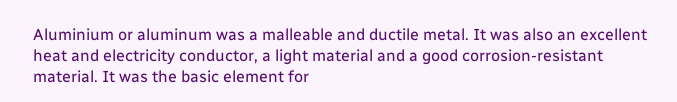Aluminium or aluminum was a malleable and ductile metal. It was also an excellent heat and electricity conductor, a light material and a good corrosion-resistant material. It was the basic element for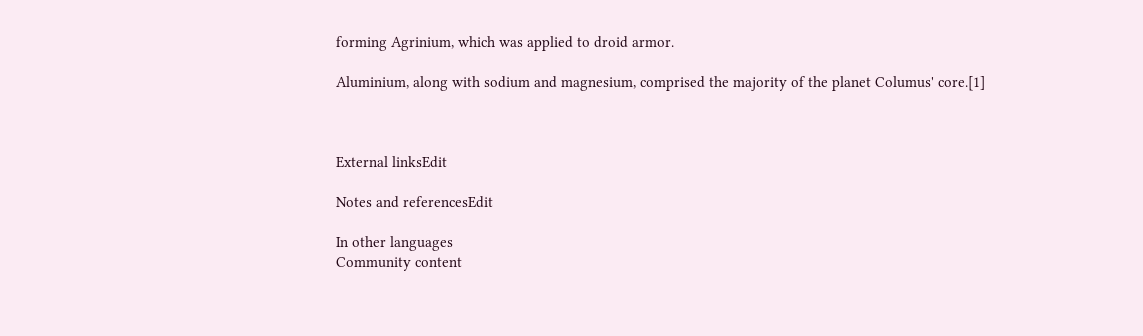forming Agrinium, which was applied to droid armor.

Aluminium, along with sodium and magnesium, comprised the majority of the planet Columus' core.[1]



External linksEdit

Notes and referencesEdit

In other languages
Community content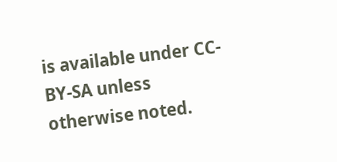is available under CC-BY-SA unless otherwise noted.